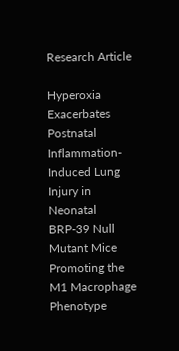Research Article

Hyperoxia Exacerbates Postnatal Inflammation-Induced Lung Injury in Neonatal BRP-39 Null Mutant Mice Promoting the M1 Macrophage Phenotype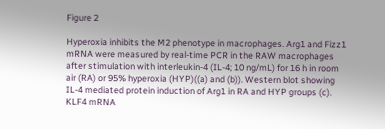Figure 2

Hyperoxia inhibits the M2 phenotype in macrophages. Arg1 and Fizz1 mRNA were measured by real-time PCR in the RAW macrophages after stimulation with interleukin-4 (IL-4; 10 ng/mL) for 16 h in room air (RA) or 95% hyperoxia (HYP)((a) and (b)). Western blot showing IL-4 mediated protein induction of Arg1 in RA and HYP groups (c). KLF4 mRNA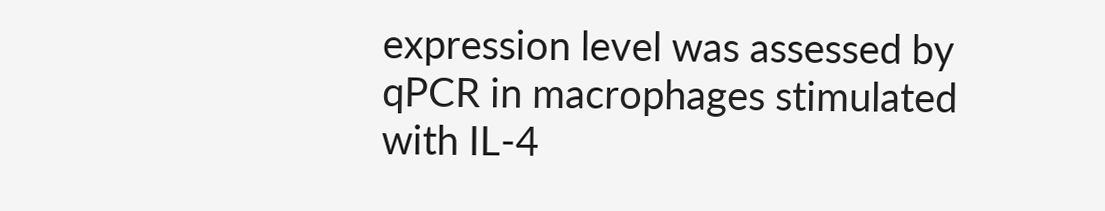expression level was assessed by qPCR in macrophages stimulated with IL-4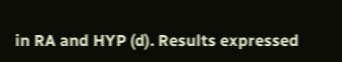in RA and HYP (d). Results expressed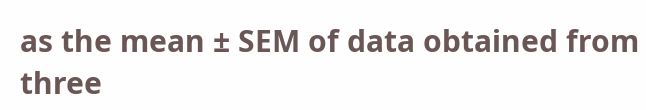as the mean ± SEM of data obtained from three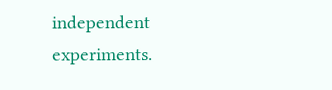independent experiments.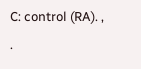C: control (RA). , .